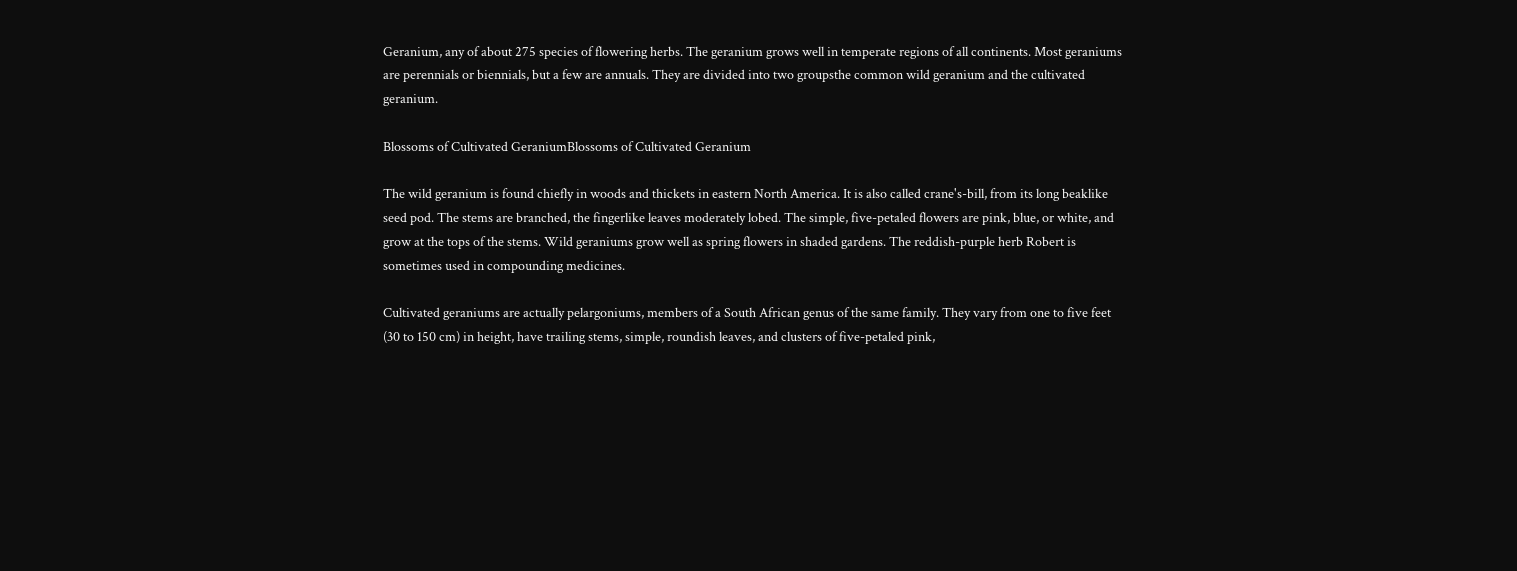Geranium, any of about 275 species of flowering herbs. The geranium grows well in temperate regions of all continents. Most geraniums are perennials or biennials, but a few are annuals. They are divided into two groupsthe common wild geranium and the cultivated geranium.

Blossoms of Cultivated GeraniumBlossoms of Cultivated Geranium

The wild geranium is found chiefly in woods and thickets in eastern North America. It is also called crane's-bill, from its long beaklike seed pod. The stems are branched, the fingerlike leaves moderately lobed. The simple, five-petaled flowers are pink, blue, or white, and grow at the tops of the stems. Wild geraniums grow well as spring flowers in shaded gardens. The reddish-purple herb Robert is sometimes used in compounding medicines.

Cultivated geraniums are actually pelargoniums, members of a South African genus of the same family. They vary from one to five feet (30 to 150 cm) in height, have trailing stems, simple, roundish leaves, and clusters of five-petaled pink,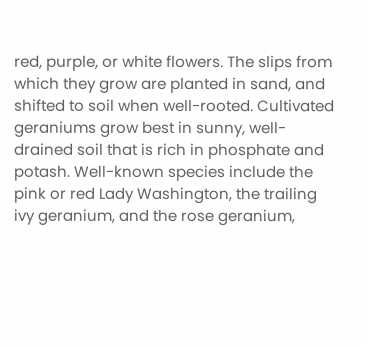red, purple, or white flowers. The slips from which they grow are planted in sand, and shifted to soil when well-rooted. Cultivated geraniums grow best in sunny, well-drained soil that is rich in phosphate and potash. Well-known species include the pink or red Lady Washington, the trailing ivy geranium, and the rose geranium,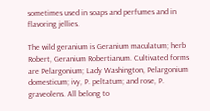sometimes used in soaps and perfumes and in flavoring jellies.

The wild geranium is Geranium maculatum; herb Robert, Geranium Robertianum. Cultivated forms are Pelargonium; Lady Washington, Pelargonium domesticum; ivy, P. peltatum; and rose, P. graveolens. All belong to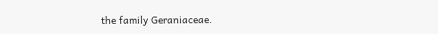the family Geraniaceae.